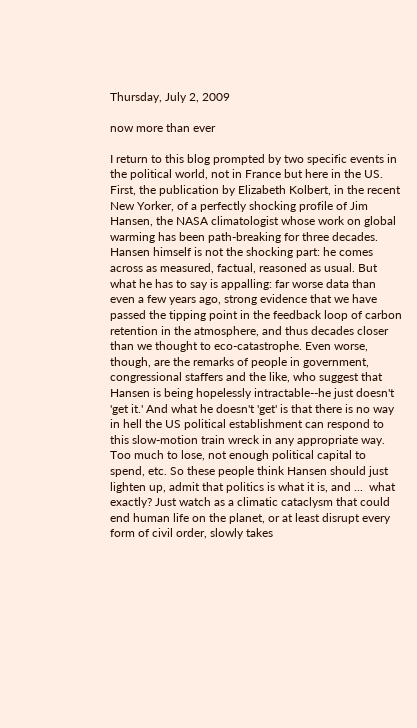Thursday, July 2, 2009

now more than ever

I return to this blog prompted by two specific events in the political world, not in France but here in the US. First, the publication by Elizabeth Kolbert, in the recent New Yorker, of a perfectly shocking profile of Jim Hansen, the NASA climatologist whose work on global warming has been path-breaking for three decades. Hansen himself is not the shocking part: he comes across as measured, factual, reasoned as usual. But what he has to say is appalling: far worse data than even a few years ago, strong evidence that we have passed the tipping point in the feedback loop of carbon retention in the atmosphere, and thus decades closer than we thought to eco-catastrophe. Even worse, though, are the remarks of people in government, congressional staffers and the like, who suggest that Hansen is being hopelessly intractable--he just doesn't 'get it.' And what he doesn't 'get' is that there is no way in hell the US political establishment can respond to this slow-motion train wreck in any appropriate way. Too much to lose, not enough political capital to spend, etc. So these people think Hansen should just lighten up, admit that politics is what it is, and ...  what exactly? Just watch as a climatic cataclysm that could end human life on the planet, or at least disrupt every form of civil order, slowly takes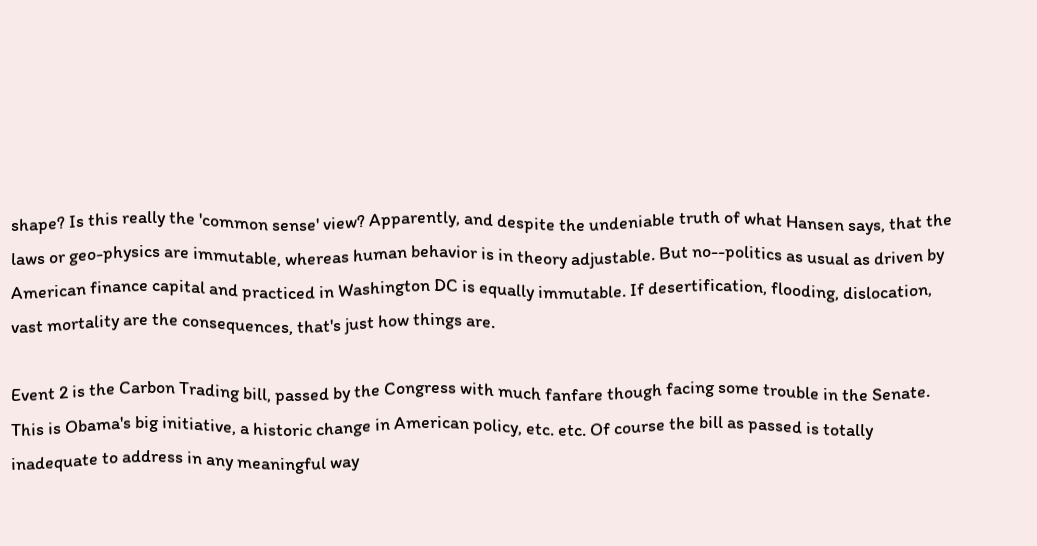shape? Is this really the 'common sense' view? Apparently, and despite the undeniable truth of what Hansen says, that the laws or geo-physics are immutable, whereas human behavior is in theory adjustable. But no--politics as usual as driven by American finance capital and practiced in Washington DC is equally immutable. If desertification, flooding, dislocation, vast mortality are the consequences, that's just how things are.

Event 2 is the Carbon Trading bill, passed by the Congress with much fanfare though facing some trouble in the Senate. This is Obama's big initiative, a historic change in American policy, etc. etc. Of course the bill as passed is totally inadequate to address in any meaningful way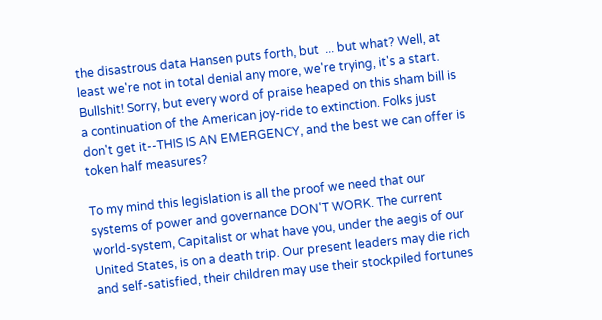the disastrous data Hansen puts forth, but  ... but what? Well, at least we're not in total denial any more, we're trying, it's a start. Bullshit! Sorry, but every word of praise heaped on this sham bill is a continuation of the American joy-ride to extinction. Folks just don't get it--THIS IS AN EMERGENCY, and the best we can offer is token half measures?

To my mind this legislation is all the proof we need that our systems of power and governance DON'T WORK. The current world-system, Capitalist or what have you, under the aegis of our United States, is on a death trip. Our present leaders may die rich and self-satisfied, their children may use their stockpiled fortunes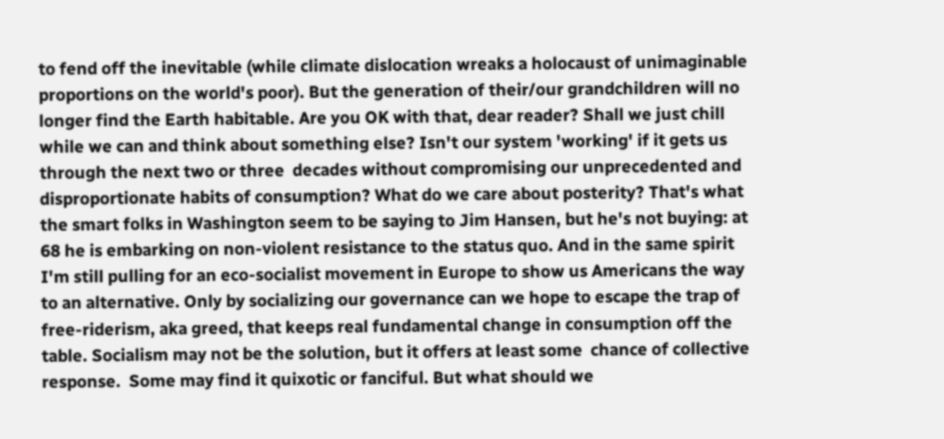to fend off the inevitable (while climate dislocation wreaks a holocaust of unimaginable proportions on the world's poor). But the generation of their/our grandchildren will no longer find the Earth habitable. Are you OK with that, dear reader? Shall we just chill while we can and think about something else? Isn't our system 'working' if it gets us through the next two or three  decades without compromising our unprecedented and disproportionate habits of consumption? What do we care about posterity? That's what the smart folks in Washington seem to be saying to Jim Hansen, but he's not buying: at 68 he is embarking on non-violent resistance to the status quo. And in the same spirit I'm still pulling for an eco-socialist movement in Europe to show us Americans the way to an alternative. Only by socializing our governance can we hope to escape the trap of free-riderism, aka greed, that keeps real fundamental change in consumption off the table. Socialism may not be the solution, but it offers at least some  chance of collective response.  Some may find it quixotic or fanciful. But what should we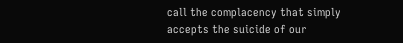call the complacency that simply accepts the suicide of our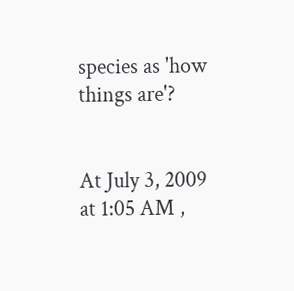species as 'how things are'?


At July 3, 2009 at 1:05 AM ,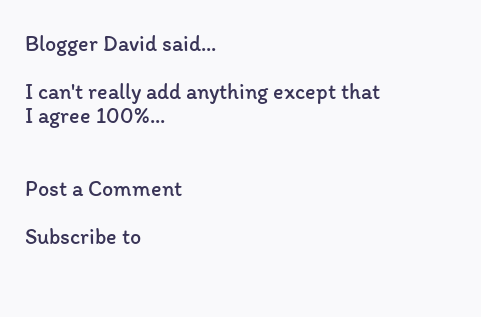Blogger David said...

I can't really add anything except that I agree 100%...


Post a Comment

Subscribe to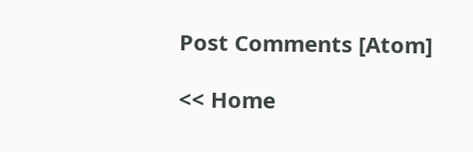Post Comments [Atom]

<< Home